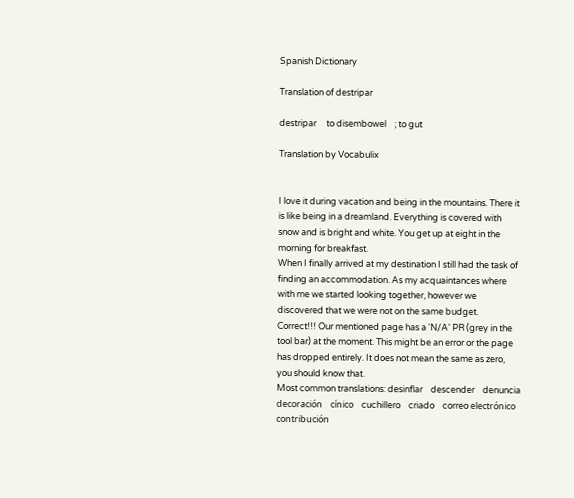Spanish Dictionary

Translation of destripar

destripar     to disembowel    ; to gut

Translation by Vocabulix


I love it during vacation and being in the mountains. There it is like being in a dreamland. Everything is covered with snow and is bright and white. You get up at eight in the morning for breakfast.
When I finally arrived at my destination I still had the task of finding an accommodation. As my acquaintances where with me we started looking together, however we discovered that we were not on the same budget.
Correct!!! Our mentioned page has a 'N/A' PR (grey in the tool bar) at the moment. This might be an error or the page has dropped entirely. It does not mean the same as zero, you should know that.
Most common translations: desinflar    descender    denuncia    decoración    cínico    cuchillero    criado    correo electrónico    contribución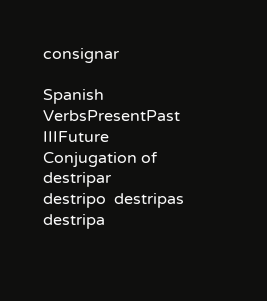consignar

Spanish VerbsPresentPast IIIFuture
Conjugation of destripar
destripo  destripas  destripa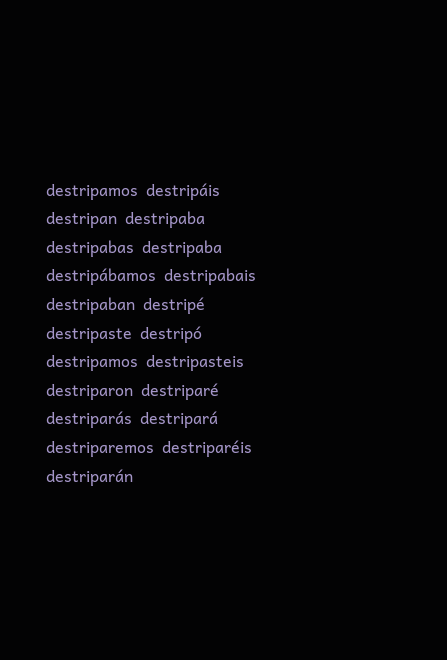destripamos  destripáis  destripan  destripaba  destripabas  destripaba  destripábamos  destripabais  destripaban  destripé  destripaste  destripó  destripamos  destripasteis  destriparon  destriparé  destriparás  destripará  destriparemos  destriparéis  destriparán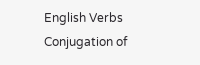English Verbs
Conjugation of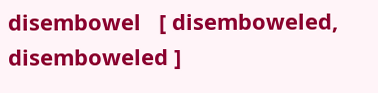disembowel   [ disemboweled, disemboweled ]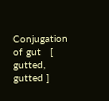Conjugation of gut   [ gutted, gutted ]